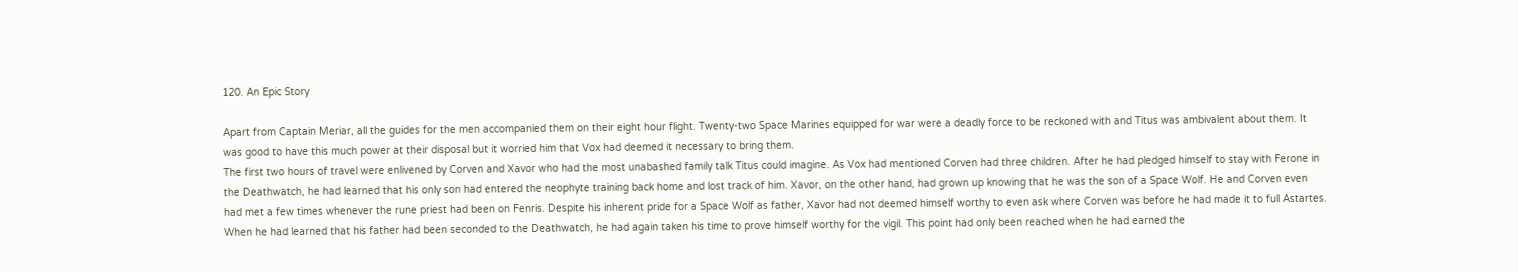120. An Epic Story

Apart from Captain Meriar, all the guides for the men accompanied them on their eight hour flight. Twenty-two Space Marines equipped for war were a deadly force to be reckoned with and Titus was ambivalent about them. It was good to have this much power at their disposal but it worried him that Vox had deemed it necessary to bring them.
The first two hours of travel were enlivened by Corven and Xavor who had the most unabashed family talk Titus could imagine. As Vox had mentioned Corven had three children. After he had pledged himself to stay with Ferone in the Deathwatch, he had learned that his only son had entered the neophyte training back home and lost track of him. Xavor, on the other hand, had grown up knowing that he was the son of a Space Wolf. He and Corven even had met a few times whenever the rune priest had been on Fenris. Despite his inherent pride for a Space Wolf as father, Xavor had not deemed himself worthy to even ask where Corven was before he had made it to full Astartes. When he had learned that his father had been seconded to the Deathwatch, he had again taken his time to prove himself worthy for the vigil. This point had only been reached when he had earned the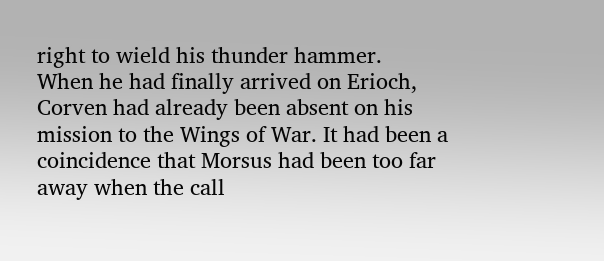right to wield his thunder hammer.
When he had finally arrived on Erioch, Corven had already been absent on his mission to the Wings of War. It had been a coincidence that Morsus had been too far away when the call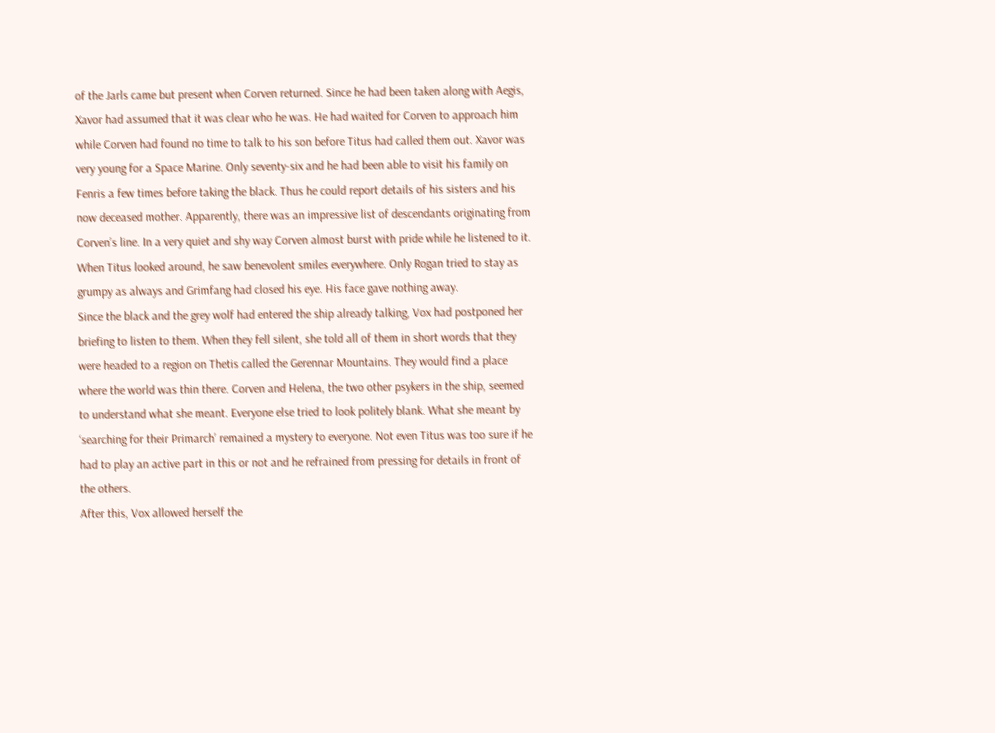of the Jarls came but present when Corven returned. Since he had been taken along with Aegis, Xavor had assumed that it was clear who he was. He had waited for Corven to approach him while Corven had found no time to talk to his son before Titus had called them out. Xavor was very young for a Space Marine. Only seventy-six and he had been able to visit his family on Fenris a few times before taking the black. Thus he could report details of his sisters and his now deceased mother. Apparently, there was an impressive list of descendants originating from Corven’s line. In a very quiet and shy way Corven almost burst with pride while he listened to it. When Titus looked around, he saw benevolent smiles everywhere. Only Rogan tried to stay as grumpy as always and Grimfang had closed his eye. His face gave nothing away.
Since the black and the grey wolf had entered the ship already talking, Vox had postponed her briefing to listen to them. When they fell silent, she told all of them in short words that they were headed to a region on Thetis called the Gerennar Mountains. They would find a place where the world was thin there. Corven and Helena, the two other psykers in the ship, seemed to understand what she meant. Everyone else tried to look politely blank. What she meant by ‘searching for their Primarch’ remained a mystery to everyone. Not even Titus was too sure if he had to play an active part in this or not and he refrained from pressing for details in front of the others.
After this, Vox allowed herself the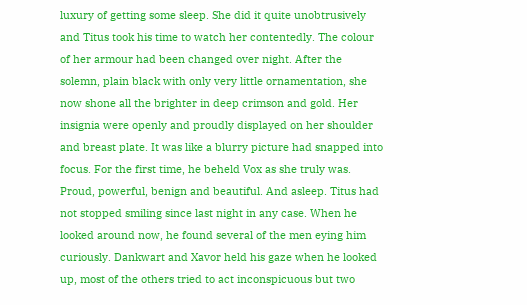luxury of getting some sleep. She did it quite unobtrusively and Titus took his time to watch her contentedly. The colour of her armour had been changed over night. After the solemn, plain black with only very little ornamentation, she now shone all the brighter in deep crimson and gold. Her insignia were openly and proudly displayed on her shoulder and breast plate. It was like a blurry picture had snapped into focus. For the first time, he beheld Vox as she truly was.
Proud, powerful, benign and beautiful. And asleep. Titus had not stopped smiling since last night in any case. When he looked around now, he found several of the men eying him curiously. Dankwart and Xavor held his gaze when he looked up, most of the others tried to act inconspicuous but two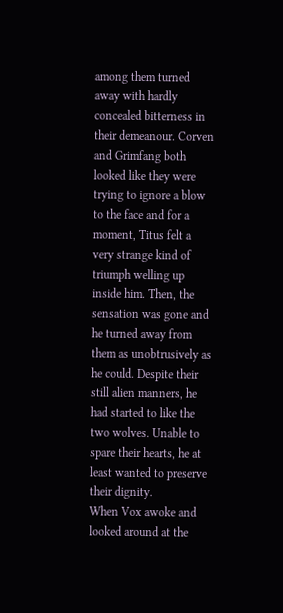among them turned away with hardly concealed bitterness in their demeanour. Corven and Grimfang both looked like they were trying to ignore a blow to the face and for a moment, Titus felt a very strange kind of triumph welling up inside him. Then, the sensation was gone and he turned away from them as unobtrusively as he could. Despite their still alien manners, he had started to like the two wolves. Unable to spare their hearts, he at least wanted to preserve their dignity.
When Vox awoke and looked around at the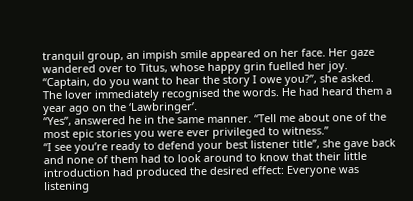tranquil group, an impish smile appeared on her face. Her gaze wandered over to Titus, whose happy grin fuelled her joy.
“Captain, do you want to hear the story I owe you?”, she asked. The lover immediately recognised the words. He had heard them a year ago on the ‘Lawbringer’.
“Yes”, answered he in the same manner. “Tell me about one of the most epic stories you were ever privileged to witness.”
“I see you’re ready to defend your best listener title”, she gave back and none of them had to look around to know that their little introduction had produced the desired effect: Everyone was listening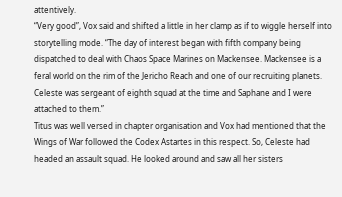attentively.
“Very good”, Vox said and shifted a little in her clamp as if to wiggle herself into storytelling mode. “The day of interest began with fifth company being dispatched to deal with Chaos Space Marines on Mackensee. Mackensee is a feral world on the rim of the Jericho Reach and one of our recruiting planets. Celeste was sergeant of eighth squad at the time and Saphane and I were attached to them.”
Titus was well versed in chapter organisation and Vox had mentioned that the Wings of War followed the Codex Astartes in this respect. So, Celeste had headed an assault squad. He looked around and saw all her sisters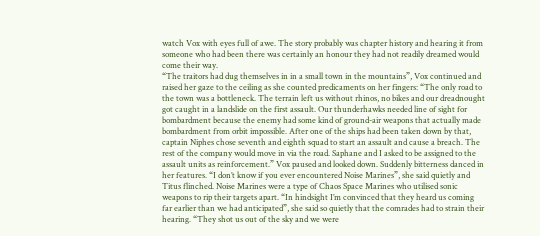watch Vox with eyes full of awe. The story probably was chapter history and hearing it from someone who had been there was certainly an honour they had not readily dreamed would come their way.
“The traitors had dug themselves in in a small town in the mountains”, Vox continued and raised her gaze to the ceiling as she counted predicaments on her fingers: “The only road to the town was a bottleneck. The terrain left us without rhinos, no bikes and our dreadnought got caught in a landslide on the first assault. Our thunderhawks needed line of sight for bombardment because the enemy had some kind of ground-air weapons that actually made bombardment from orbit impossible. After one of the ships had been taken down by that, captain Niphes chose seventh and eighth squad to start an assault and cause a breach. The rest of the company would move in via the road. Saphane and I asked to be assigned to the assault units as reinforcement.” Vox paused and looked down. Suddenly bitterness danced in her features. “I don’t know if you ever encountered Noise Marines”, she said quietly and Titus flinched. Noise Marines were a type of Chaos Space Marines who utilised sonic weapons to rip their targets apart. “In hindsight I’m convinced that they heard us coming far earlier than we had anticipated”, she said so quietly that the comrades had to strain their hearing. “They shot us out of the sky and we were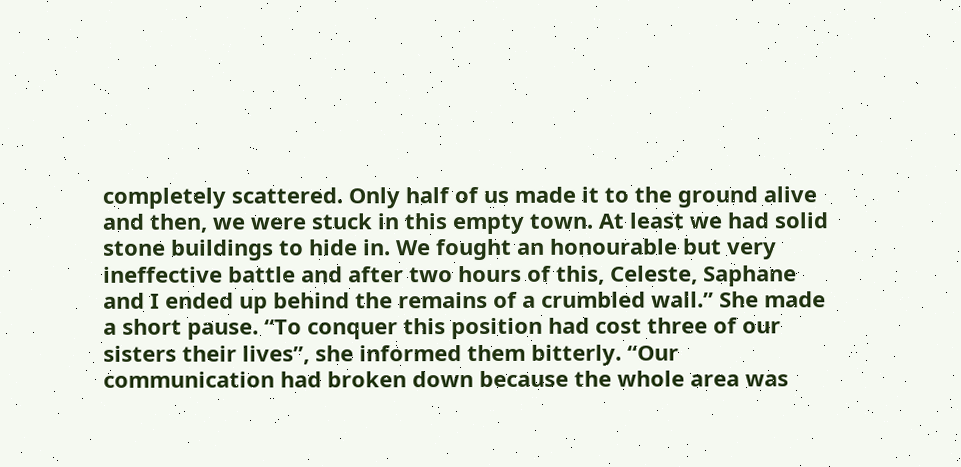completely scattered. Only half of us made it to the ground alive and then, we were stuck in this empty town. At least we had solid stone buildings to hide in. We fought an honourable but very ineffective battle and after two hours of this, Celeste, Saphane and I ended up behind the remains of a crumbled wall.” She made a short pause. “To conquer this position had cost three of our sisters their lives”, she informed them bitterly. “Our communication had broken down because the whole area was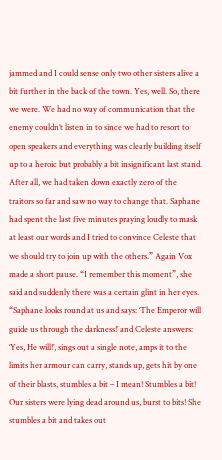jammed and I could sense only two other sisters alive a bit further in the back of the town. Yes, well. So, there we were. We had no way of communication that the enemy couldn’t listen in to since we had to resort to open speakers and everything was clearly building itself up to a heroic but probably a bit insignificant last stand. After all, we had taken down exactly zero of the traitors so far and saw no way to change that. Saphane had spent the last five minutes praying loudly to mask at least our words and I tried to convince Celeste that we should try to join up with the others.” Again Vox made a short pause. “I remember this moment”, she said and suddenly there was a certain glint in her eyes. “Saphane looks round at us and says: ‘The Emperor will guide us through the darkness!’ and Celeste answers: ‘Yes, He will!’, sings out a single note, amps it to the limits her armour can carry, stands up, gets hit by one of their blasts, stumbles a bit – I mean! Stumbles a bit! Our sisters were lying dead around us, burst to bits! She stumbles a bit and takes out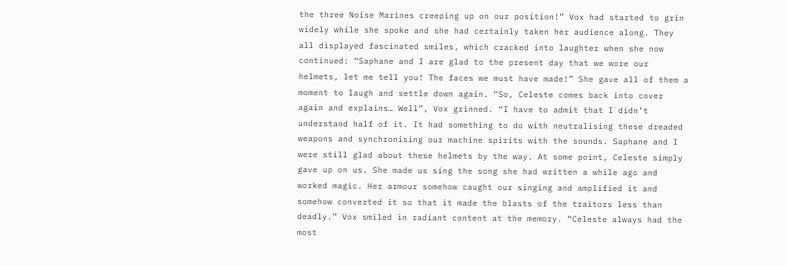the three Noise Marines creeping up on our position!” Vox had started to grin widely while she spoke and she had certainly taken her audience along. They all displayed fascinated smiles, which cracked into laughter when she now continued: “Saphane and I are glad to the present day that we wore our helmets, let me tell you! The faces we must have made!” She gave all of them a moment to laugh and settle down again. “So, Celeste comes back into cover again and explains… Well”, Vox grinned. “I have to admit that I didn’t understand half of it. It had something to do with neutralising these dreaded weapons and synchronising our machine spirits with the sounds. Saphane and I were still glad about these helmets by the way. At some point, Celeste simply gave up on us. She made us sing the song she had written a while ago and worked magic. Her armour somehow caught our singing and amplified it and somehow converted it so that it made the blasts of the traitors less than deadly.” Vox smiled in radiant content at the memory. “Celeste always had the most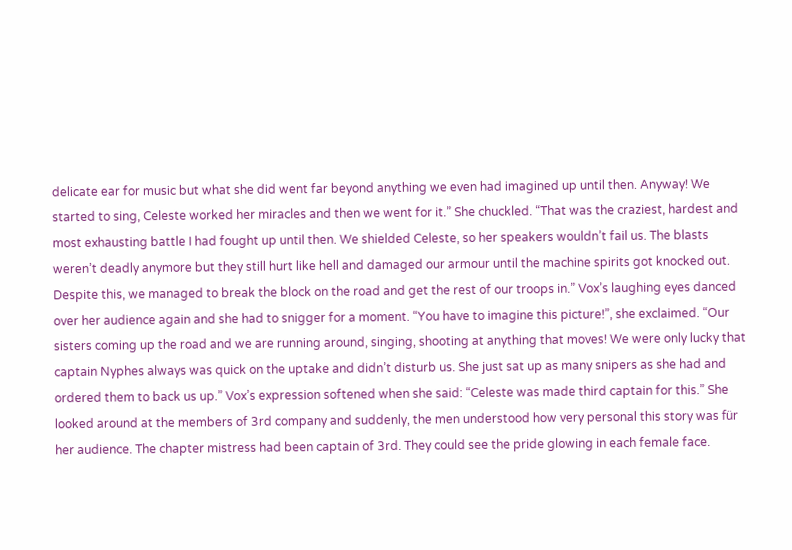delicate ear for music but what she did went far beyond anything we even had imagined up until then. Anyway! We started to sing, Celeste worked her miracles and then we went for it.” She chuckled. “That was the craziest, hardest and most exhausting battle I had fought up until then. We shielded Celeste, so her speakers wouldn’t fail us. The blasts weren’t deadly anymore but they still hurt like hell and damaged our armour until the machine spirits got knocked out. Despite this, we managed to break the block on the road and get the rest of our troops in.” Vox’s laughing eyes danced over her audience again and she had to snigger for a moment. “You have to imagine this picture!”, she exclaimed. “Our sisters coming up the road and we are running around, singing, shooting at anything that moves! We were only lucky that captain Nyphes always was quick on the uptake and didn’t disturb us. She just sat up as many snipers as she had and ordered them to back us up.” Vox’s expression softened when she said: “Celeste was made third captain for this.” She looked around at the members of 3rd company and suddenly, the men understood how very personal this story was für her audience. The chapter mistress had been captain of 3rd. They could see the pride glowing in each female face.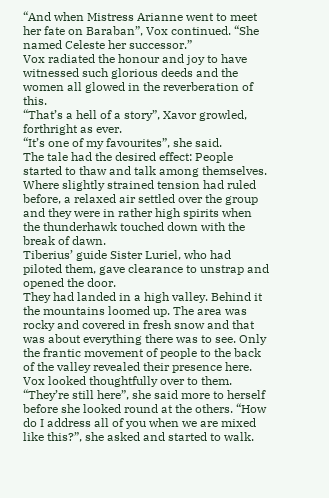“And when Mistress Arianne went to meet her fate on Baraban”, Vox continued. “She named Celeste her successor.”
Vox radiated the honour and joy to have witnessed such glorious deeds and the women all glowed in the reverberation of this.
“That’s a hell of a story”, Xavor growled, forthright as ever.
“It’s one of my favourites”, she said.
The tale had the desired effect: People started to thaw and talk among themselves. Where slightly strained tension had ruled before, a relaxed air settled over the group and they were in rather high spirits when the thunderhawk touched down with the break of dawn.
Tiberius’ guide Sister Luriel, who had piloted them, gave clearance to unstrap and opened the door.
They had landed in a high valley. Behind it the mountains loomed up. The area was rocky and covered in fresh snow and that was about everything there was to see. Only the frantic movement of people to the back of the valley revealed their presence here. Vox looked thoughtfully over to them.
“They’re still here”, she said more to herself before she looked round at the others. “How do I address all of you when we are mixed like this?”, she asked and started to walk.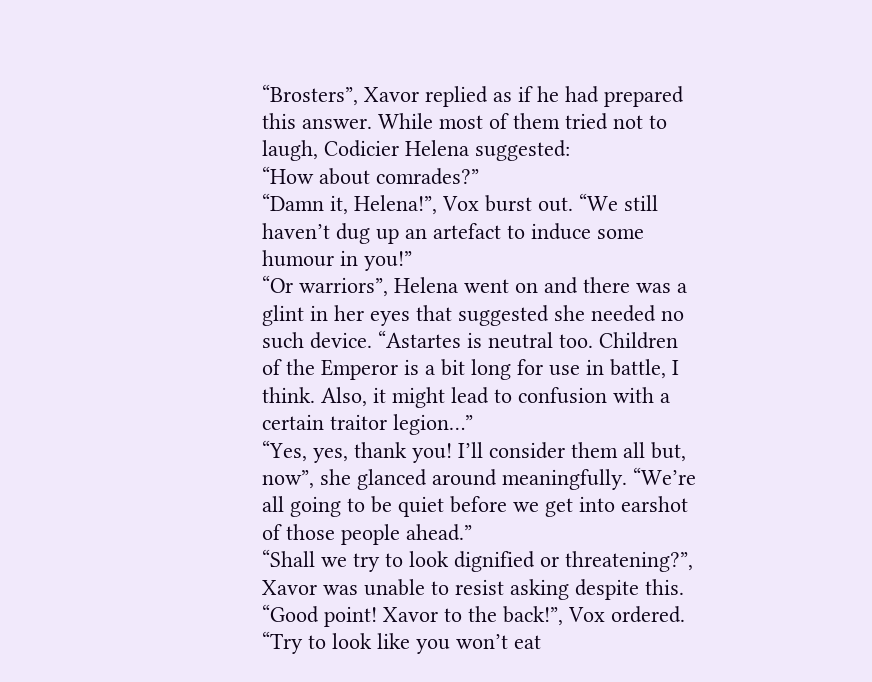“Brosters”, Xavor replied as if he had prepared this answer. While most of them tried not to laugh, Codicier Helena suggested:
“How about comrades?”
“Damn it, Helena!”, Vox burst out. “We still haven’t dug up an artefact to induce some humour in you!”
“Or warriors”, Helena went on and there was a glint in her eyes that suggested she needed no such device. “Astartes is neutral too. Children of the Emperor is a bit long for use in battle, I think. Also, it might lead to confusion with a certain traitor legion…”
“Yes, yes, thank you! I’ll consider them all but, now”, she glanced around meaningfully. “We’re all going to be quiet before we get into earshot of those people ahead.”
“Shall we try to look dignified or threatening?”, Xavor was unable to resist asking despite this.
“Good point! Xavor to the back!”, Vox ordered. “Try to look like you won’t eat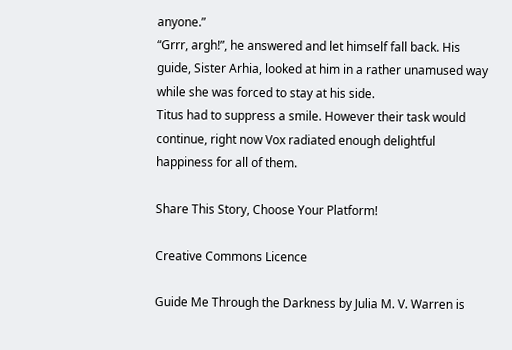anyone.”
“Grrr, argh!”, he answered and let himself fall back. His guide, Sister Arhia, looked at him in a rather unamused way while she was forced to stay at his side.
Titus had to suppress a smile. However their task would continue, right now Vox radiated enough delightful happiness for all of them.

Share This Story, Choose Your Platform!

Creative Commons Licence

Guide Me Through the Darkness by Julia M. V. Warren is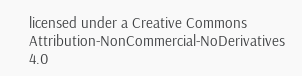licensed under a Creative Commons Attribution-NonCommercial-NoDerivatives 4.0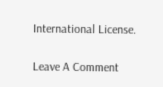International License.

Leave A Comment